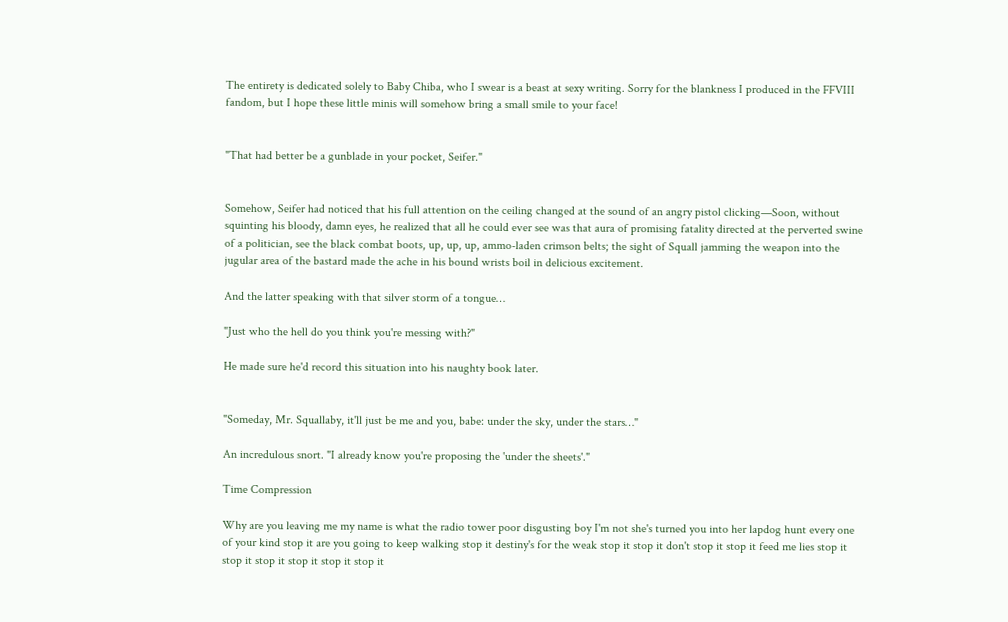The entirety is dedicated solely to Baby Chiba, who I swear is a beast at sexy writing. Sorry for the blankness I produced in the FFVIII fandom, but I hope these little minis will somehow bring a small smile to your face!


"That had better be a gunblade in your pocket, Seifer."


Somehow, Seifer had noticed that his full attention on the ceiling changed at the sound of an angry pistol clicking—Soon, without squinting his bloody, damn eyes, he realized that all he could ever see was that aura of promising fatality directed at the perverted swine of a politician, see the black combat boots, up, up, up, ammo-laden crimson belts; the sight of Squall jamming the weapon into the jugular area of the bastard made the ache in his bound wrists boil in delicious excitement.

And the latter speaking with that silver storm of a tongue…

"Just who the hell do you think you're messing with?"

He made sure he'd record this situation into his naughty book later.


"Someday, Mr. Squallaby, it'll just be me and you, babe: under the sky, under the stars…"

An incredulous snort. "I already know you're proposing the 'under the sheets'."

Time Compression

Why are you leaving me my name is what the radio tower poor disgusting boy I'm not she's turned you into her lapdog hunt every one of your kind stop it are you going to keep walking stop it destiny's for the weak stop it stop it don't stop it stop it feed me lies stop it stop it stop it stop it stop it stop it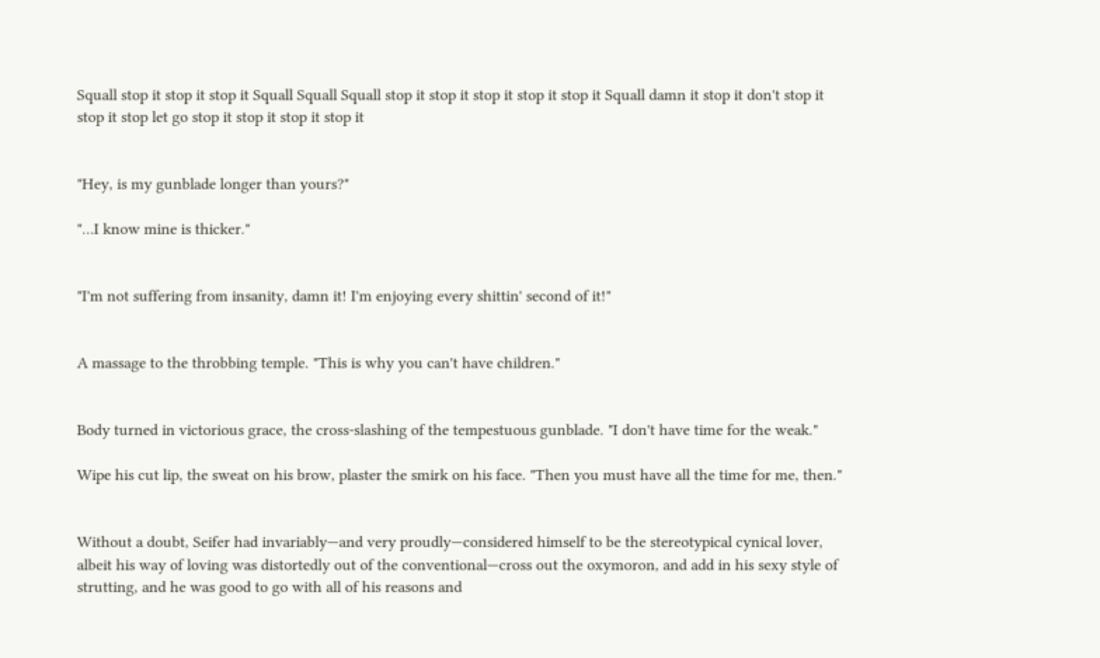Squall stop it stop it stop it Squall Squall Squall stop it stop it stop it stop it stop it Squall damn it stop it don't stop it stop it stop let go stop it stop it stop it stop it


"Hey, is my gunblade longer than yours?"

"…I know mine is thicker."


"I'm not suffering from insanity, damn it! I'm enjoying every shittin' second of it!"


A massage to the throbbing temple. "This is why you can't have children."


Body turned in victorious grace, the cross-slashing of the tempestuous gunblade. "I don't have time for the weak."

Wipe his cut lip, the sweat on his brow, plaster the smirk on his face. "Then you must have all the time for me, then."


Without a doubt, Seifer had invariably—and very proudly—considered himself to be the stereotypical cynical lover, albeit his way of loving was distortedly out of the conventional—cross out the oxymoron, and add in his sexy style of strutting, and he was good to go with all of his reasons and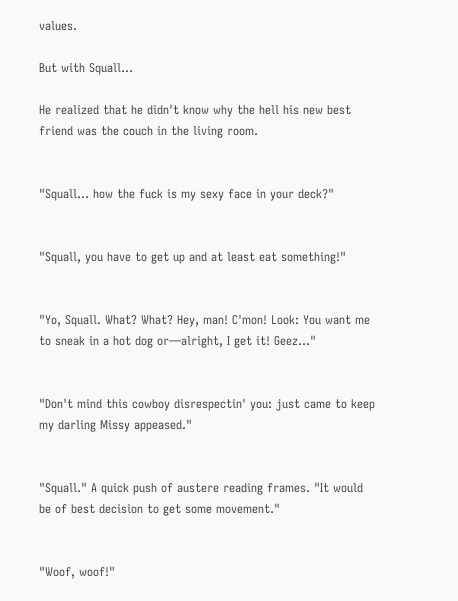values.

But with Squall…

He realized that he didn't know why the hell his new best friend was the couch in the living room.


"Squall… how the fuck is my sexy face in your deck?"


"Squall, you have to get up and at least eat something!"


"Yo, Squall. What? What? Hey, man! C'mon! Look: You want me to sneak in a hot dog or—alright, I get it! Geez…"


"Don't mind this cowboy disrespectin' you: just came to keep my darling Missy appeased."


"Squall." A quick push of austere reading frames. "It would be of best decision to get some movement."


"Woof, woof!"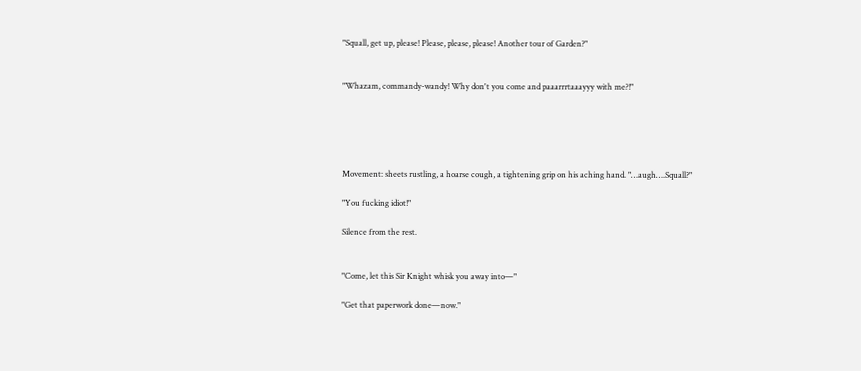"Squall, get up, please! Please, please, please! Another tour of Garden?"


"Whazam, commandy-wandy! Why don't you come and paaarrrtaaayyy with me?!"





Movement: sheets rustling, a hoarse cough, a tightening grip on his aching hand. "…augh….Squall?"

"You fucking idiot!"

Silence from the rest.


"Come, let this Sir Knight whisk you away into—"

"Get that paperwork done—now."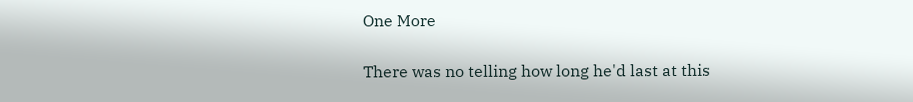One More

There was no telling how long he'd last at this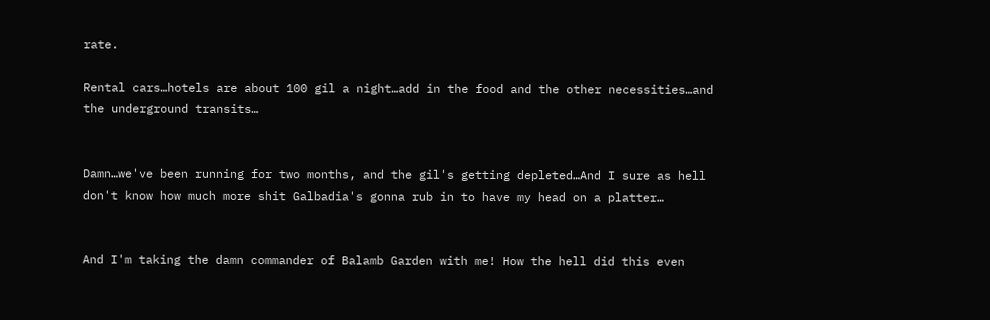rate.

Rental cars…hotels are about 100 gil a night…add in the food and the other necessities…and the underground transits…


Damn…we've been running for two months, and the gil's getting depleted…And I sure as hell don't know how much more shit Galbadia's gonna rub in to have my head on a platter…


And I'm taking the damn commander of Balamb Garden with me! How the hell did this even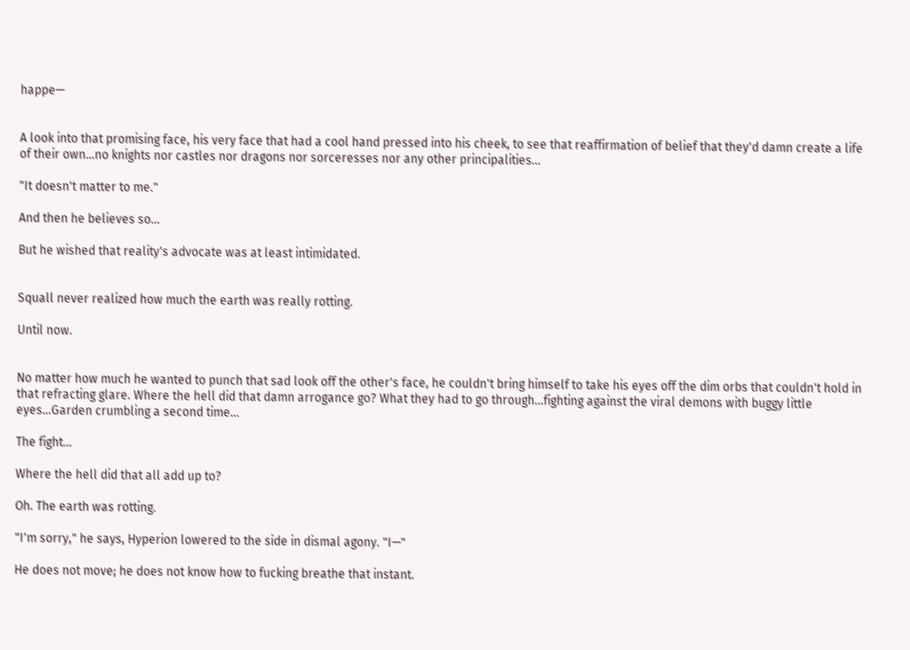happe—


A look into that promising face, his very face that had a cool hand pressed into his cheek, to see that reaffirmation of belief that they'd damn create a life of their own…no knights nor castles nor dragons nor sorceresses nor any other principalities…

"It doesn't matter to me."

And then he believes so…

But he wished that reality's advocate was at least intimidated.


Squall never realized how much the earth was really rotting.

Until now.


No matter how much he wanted to punch that sad look off the other's face, he couldn't bring himself to take his eyes off the dim orbs that couldn't hold in that refracting glare. Where the hell did that damn arrogance go? What they had to go through…fighting against the viral demons with buggy little eyes…Garden crumbling a second time…

The fight…

Where the hell did that all add up to?

Oh. The earth was rotting.

"I'm sorry," he says, Hyperion lowered to the side in dismal agony. "I—"

He does not move; he does not know how to fucking breathe that instant.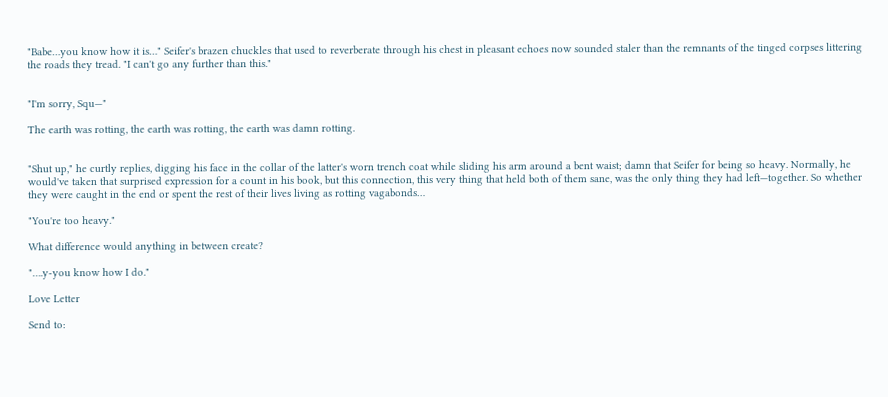"Babe…you know how it is…" Seifer's brazen chuckles that used to reverberate through his chest in pleasant echoes now sounded staler than the remnants of the tinged corpses littering the roads they tread. "I can't go any further than this."


"I'm sorry, Squ—"

The earth was rotting, the earth was rotting, the earth was damn rotting.


"Shut up," he curtly replies, digging his face in the collar of the latter's worn trench coat while sliding his arm around a bent waist; damn that Seifer for being so heavy. Normally, he would've taken that surprised expression for a count in his book, but this connection, this very thing that held both of them sane, was the only thing they had left—together. So whether they were caught in the end or spent the rest of their lives living as rotting vagabonds…

"You're too heavy."

What difference would anything in between create?

"….y-you know how I do."

Love Letter

Send to: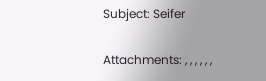Subject: Seifer

Attachments: , , , , , ,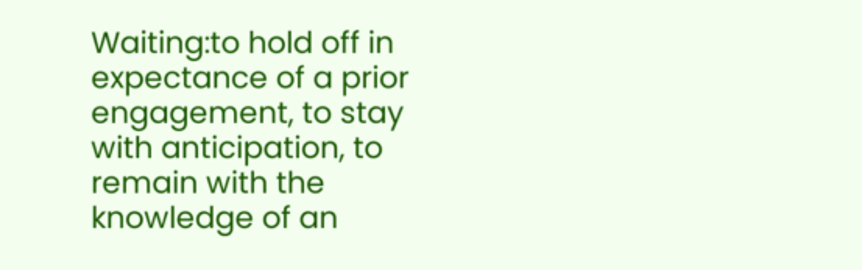Waiting:to hold off in expectance of a prior engagement, to stay with anticipation, to remain with the knowledge of an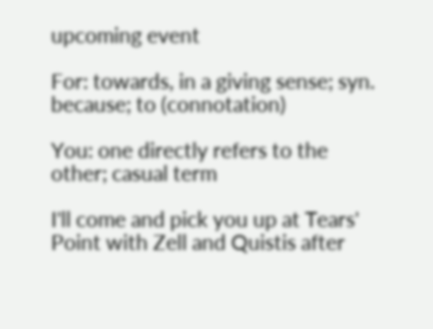upcoming event

For: towards, in a giving sense; syn. because; to (connotation)

You: one directly refers to the other; casual term

I'll come and pick you up at Tears' Point with Zell and Quistis after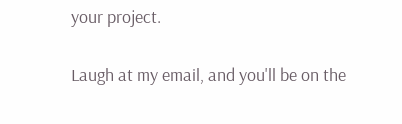your project.

Laugh at my email, and you'll be on the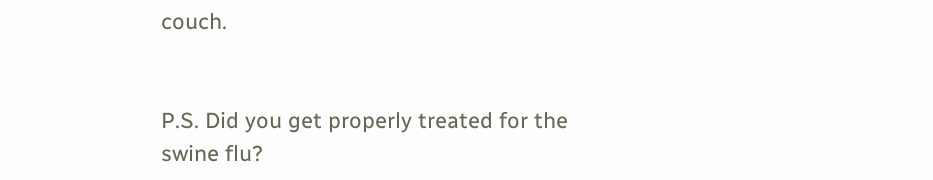couch.


P.S. Did you get properly treated for the swine flu?